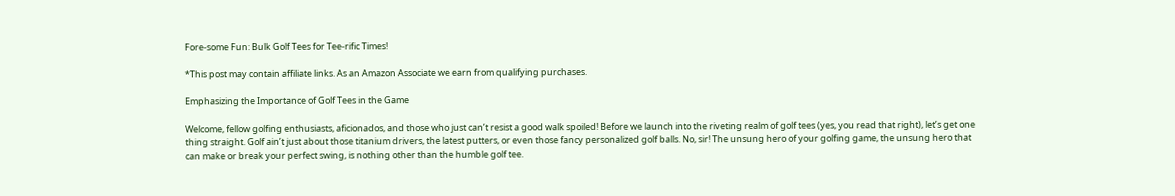Fore-some Fun: Bulk Golf Tees for Tee-rific Times!

*This post may contain affiliate links. As an Amazon Associate we earn from qualifying purchases.

Emphasizing the Importance of Golf Tees in the Game

Welcome, fellow golfing enthusiasts, aficionados, and those who just can’t resist a good walk spoiled! Before we launch into the riveting realm of golf tees (yes, you read that right), let’s get one thing straight. Golf ain’t just about those titanium drivers, the latest putters, or even those fancy personalized golf balls. No, sir! The unsung hero of your golfing game, the unsung hero that can make or break your perfect swing, is nothing other than the humble golf tee.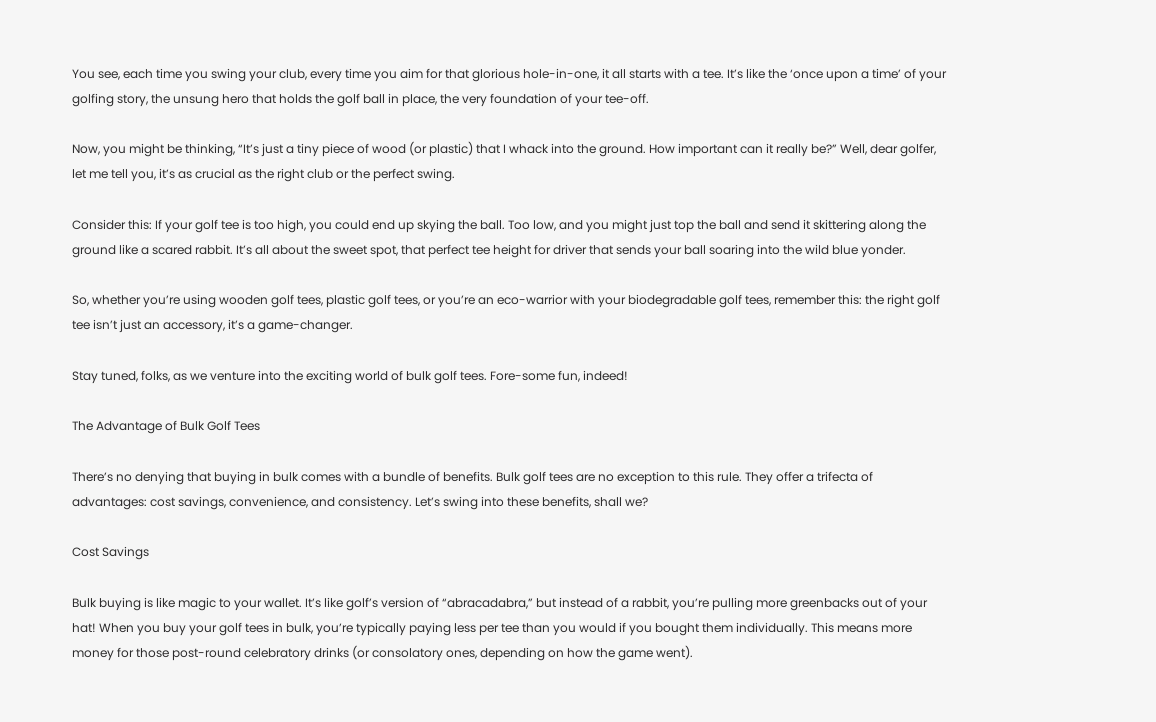You see, each time you swing your club, every time you aim for that glorious hole-in-one, it all starts with a tee. It’s like the ‘once upon a time’ of your golfing story, the unsung hero that holds the golf ball in place, the very foundation of your tee-off.

Now, you might be thinking, “It’s just a tiny piece of wood (or plastic) that I whack into the ground. How important can it really be?” Well, dear golfer, let me tell you, it’s as crucial as the right club or the perfect swing.

Consider this: If your golf tee is too high, you could end up skying the ball. Too low, and you might just top the ball and send it skittering along the ground like a scared rabbit. It’s all about the sweet spot, that perfect tee height for driver that sends your ball soaring into the wild blue yonder.

So, whether you’re using wooden golf tees, plastic golf tees, or you’re an eco-warrior with your biodegradable golf tees, remember this: the right golf tee isn’t just an accessory, it’s a game-changer.

Stay tuned, folks, as we venture into the exciting world of bulk golf tees. Fore-some fun, indeed!

The Advantage of Bulk Golf Tees

There’s no denying that buying in bulk comes with a bundle of benefits. Bulk golf tees are no exception to this rule. They offer a trifecta of advantages: cost savings, convenience, and consistency. Let’s swing into these benefits, shall we?

Cost Savings

Bulk buying is like magic to your wallet. It’s like golf’s version of “abracadabra,” but instead of a rabbit, you’re pulling more greenbacks out of your hat! When you buy your golf tees in bulk, you’re typically paying less per tee than you would if you bought them individually. This means more money for those post-round celebratory drinks (or consolatory ones, depending on how the game went).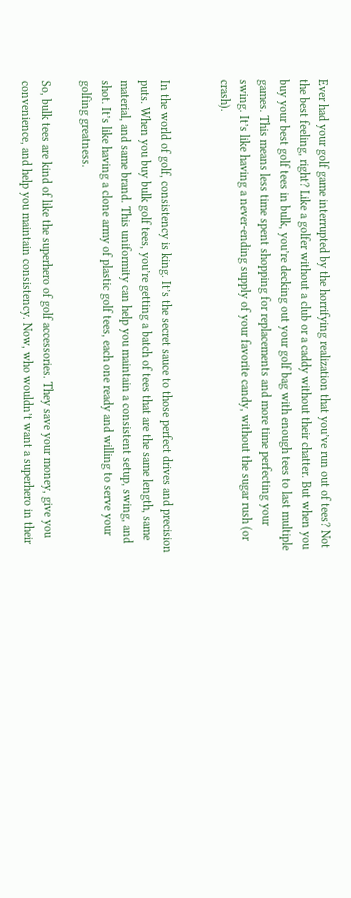Ever had your golf game interrupted by the horrifying realization that you’ve run out of tees? Not the best feeling, right? Like a golfer without a club or a caddy without their chatter. But when you buy your best golf tees in bulk, you’re decking out your golf bag with enough tees to last multiple games. This means less time spent shopping for replacements and more time perfecting your swing. It’s like having a never-ending supply of your favorite candy, without the sugar rush (or crash).


In the world of golf, consistency is king. It’s the secret sauce to those perfect drives and precision puts. When you buy bulk golf tees, you’re getting a batch of tees that are the same length, same material, and same brand. This uniformity can help you maintain a consistent setup, swing, and shot. It’s like having a clone army of plastic golf tees, each one ready and willing to serve your golfing greatness.

So, bulk tees are kind of like the superhero of golf accessories. They save your money, give you convenience, and help you maintain consistency. Now, who wouldn’t want a superhero in their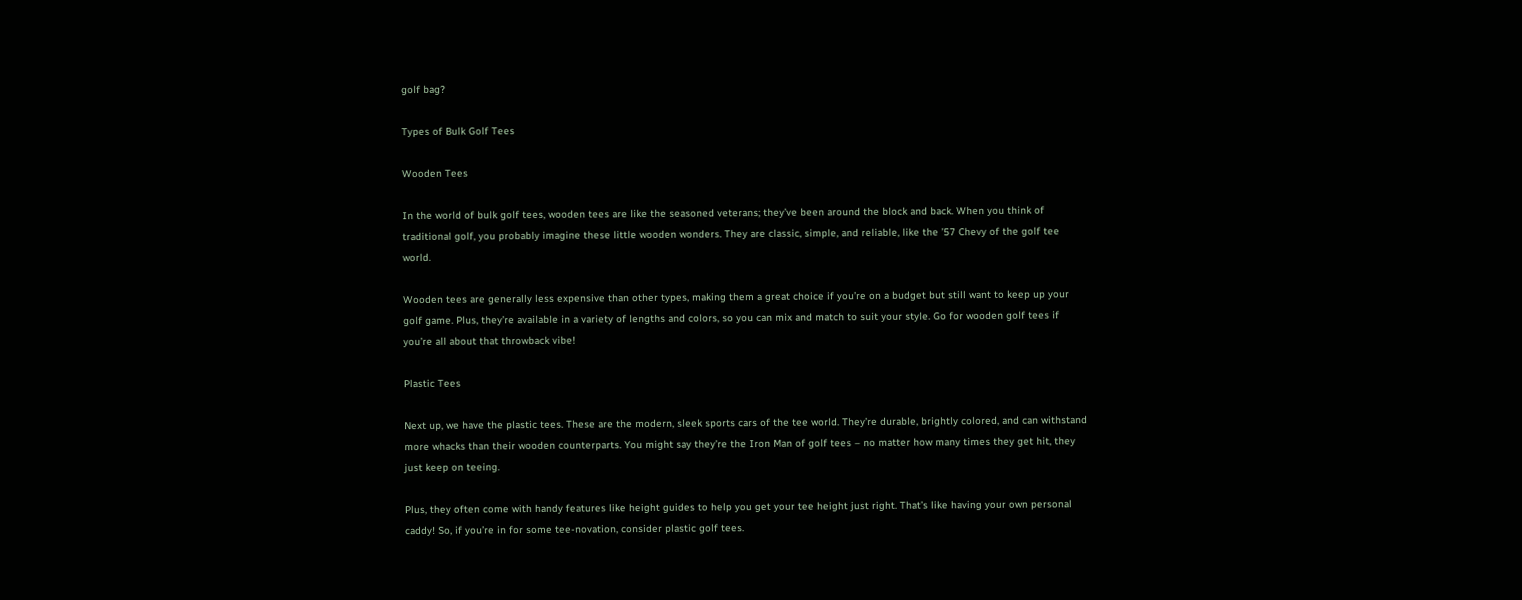golf bag?

Types of Bulk Golf Tees

Wooden Tees

In the world of bulk golf tees, wooden tees are like the seasoned veterans; they’ve been around the block and back. When you think of traditional golf, you probably imagine these little wooden wonders. They are classic, simple, and reliable, like the ’57 Chevy of the golf tee world.

Wooden tees are generally less expensive than other types, making them a great choice if you’re on a budget but still want to keep up your golf game. Plus, they’re available in a variety of lengths and colors, so you can mix and match to suit your style. Go for wooden golf tees if you’re all about that throwback vibe!

Plastic Tees

Next up, we have the plastic tees. These are the modern, sleek sports cars of the tee world. They’re durable, brightly colored, and can withstand more whacks than their wooden counterparts. You might say they’re the Iron Man of golf tees – no matter how many times they get hit, they just keep on teeing.

Plus, they often come with handy features like height guides to help you get your tee height just right. That’s like having your own personal caddy! So, if you’re in for some tee-novation, consider plastic golf tees.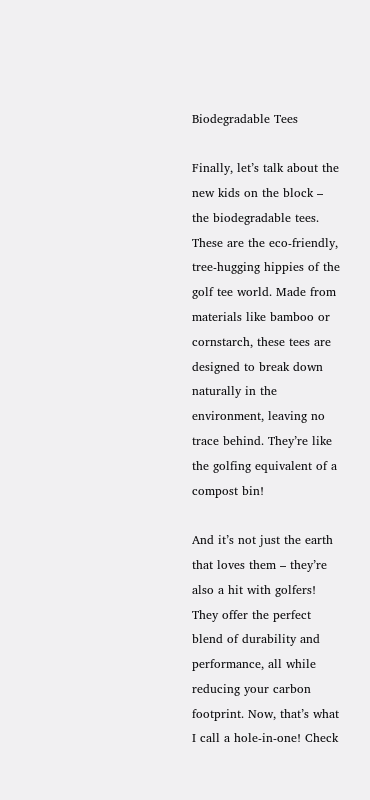Biodegradable Tees

Finally, let’s talk about the new kids on the block – the biodegradable tees. These are the eco-friendly, tree-hugging hippies of the golf tee world. Made from materials like bamboo or cornstarch, these tees are designed to break down naturally in the environment, leaving no trace behind. They’re like the golfing equivalent of a compost bin!

And it’s not just the earth that loves them – they’re also a hit with golfers! They offer the perfect blend of durability and performance, all while reducing your carbon footprint. Now, that’s what I call a hole-in-one! Check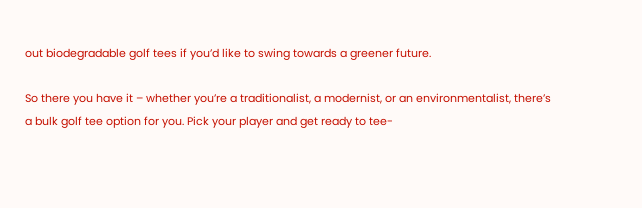out biodegradable golf tees if you’d like to swing towards a greener future.

So there you have it – whether you’re a traditionalist, a modernist, or an environmentalist, there’s a bulk golf tee option for you. Pick your player and get ready to tee-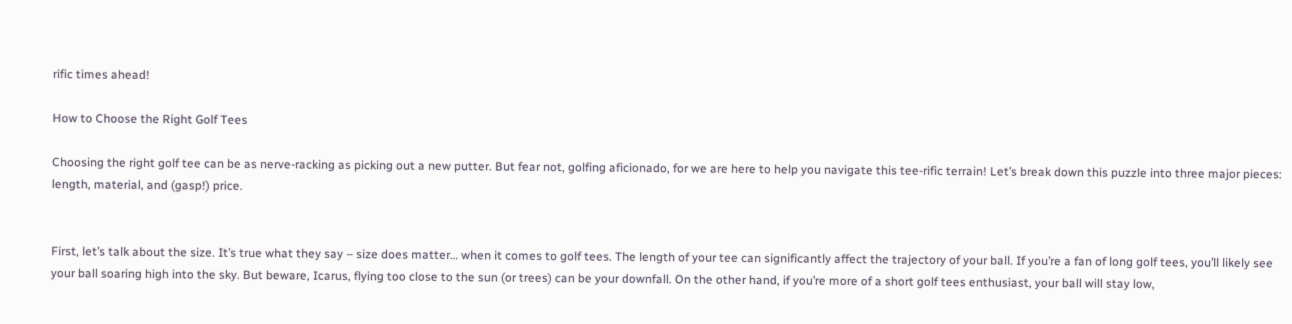rific times ahead!

How to Choose the Right Golf Tees

Choosing the right golf tee can be as nerve-racking as picking out a new putter. But fear not, golfing aficionado, for we are here to help you navigate this tee-rific terrain! Let’s break down this puzzle into three major pieces: length, material, and (gasp!) price.


First, let’s talk about the size. It’s true what they say – size does matter… when it comes to golf tees. The length of your tee can significantly affect the trajectory of your ball. If you’re a fan of long golf tees, you’ll likely see your ball soaring high into the sky. But beware, Icarus, flying too close to the sun (or trees) can be your downfall. On the other hand, if you’re more of a short golf tees enthusiast, your ball will stay low,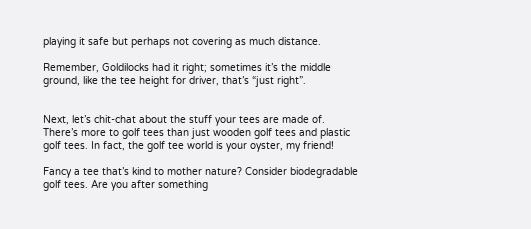playing it safe but perhaps not covering as much distance.

Remember, Goldilocks had it right; sometimes it’s the middle ground, like the tee height for driver, that’s “just right”.


Next, let’s chit-chat about the stuff your tees are made of. There’s more to golf tees than just wooden golf tees and plastic golf tees. In fact, the golf tee world is your oyster, my friend!

Fancy a tee that’s kind to mother nature? Consider biodegradable golf tees. Are you after something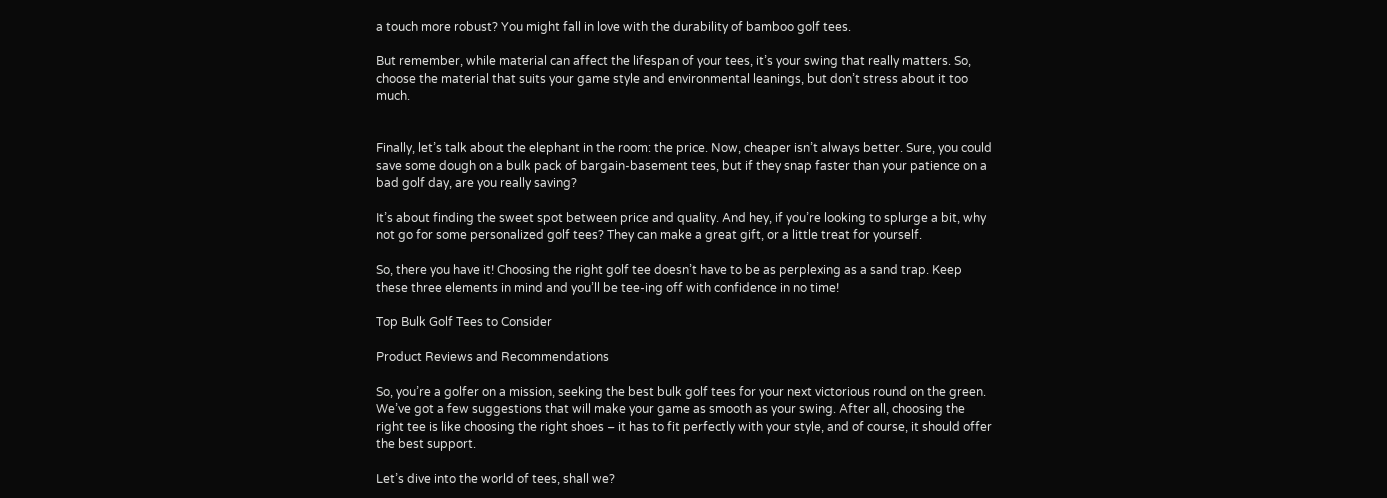a touch more robust? You might fall in love with the durability of bamboo golf tees.

But remember, while material can affect the lifespan of your tees, it’s your swing that really matters. So, choose the material that suits your game style and environmental leanings, but don’t stress about it too much.


Finally, let’s talk about the elephant in the room: the price. Now, cheaper isn’t always better. Sure, you could save some dough on a bulk pack of bargain-basement tees, but if they snap faster than your patience on a bad golf day, are you really saving?

It’s about finding the sweet spot between price and quality. And hey, if you’re looking to splurge a bit, why not go for some personalized golf tees? They can make a great gift, or a little treat for yourself.

So, there you have it! Choosing the right golf tee doesn’t have to be as perplexing as a sand trap. Keep these three elements in mind and you’ll be tee-ing off with confidence in no time!

Top Bulk Golf Tees to Consider

Product Reviews and Recommendations

So, you’re a golfer on a mission, seeking the best bulk golf tees for your next victorious round on the green. We’ve got a few suggestions that will make your game as smooth as your swing. After all, choosing the right tee is like choosing the right shoes – it has to fit perfectly with your style, and of course, it should offer the best support.

Let’s dive into the world of tees, shall we?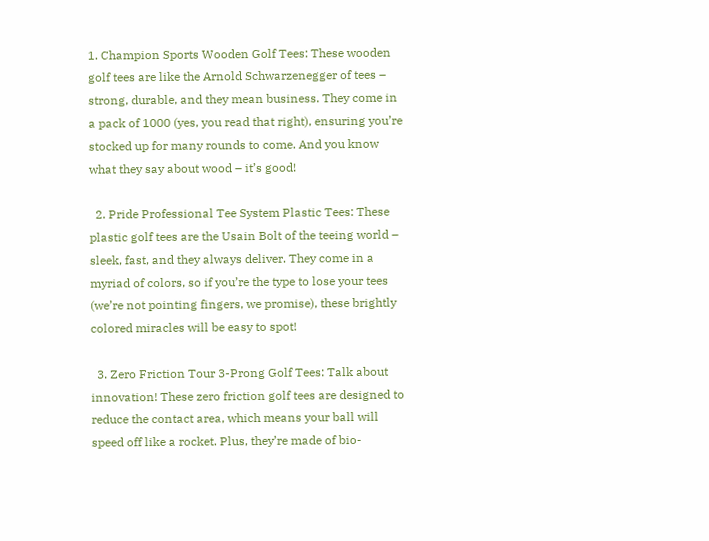1. Champion Sports Wooden Golf Tees: These wooden golf tees are like the Arnold Schwarzenegger of tees – strong, durable, and they mean business. They come in a pack of 1000 (yes, you read that right), ensuring you’re stocked up for many rounds to come. And you know what they say about wood – it’s good!

  2. Pride Professional Tee System Plastic Tees: These plastic golf tees are the Usain Bolt of the teeing world – sleek, fast, and they always deliver. They come in a myriad of colors, so if you’re the type to lose your tees (we’re not pointing fingers, we promise), these brightly colored miracles will be easy to spot!

  3. Zero Friction Tour 3-Prong Golf Tees: Talk about innovation! These zero friction golf tees are designed to reduce the contact area, which means your ball will speed off like a rocket. Plus, they’re made of bio-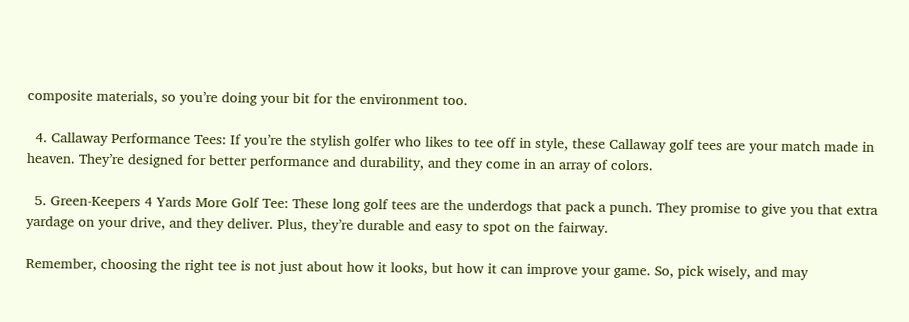composite materials, so you’re doing your bit for the environment too.

  4. Callaway Performance Tees: If you’re the stylish golfer who likes to tee off in style, these Callaway golf tees are your match made in heaven. They’re designed for better performance and durability, and they come in an array of colors.

  5. Green-Keepers 4 Yards More Golf Tee: These long golf tees are the underdogs that pack a punch. They promise to give you that extra yardage on your drive, and they deliver. Plus, they’re durable and easy to spot on the fairway.

Remember, choosing the right tee is not just about how it looks, but how it can improve your game. So, pick wisely, and may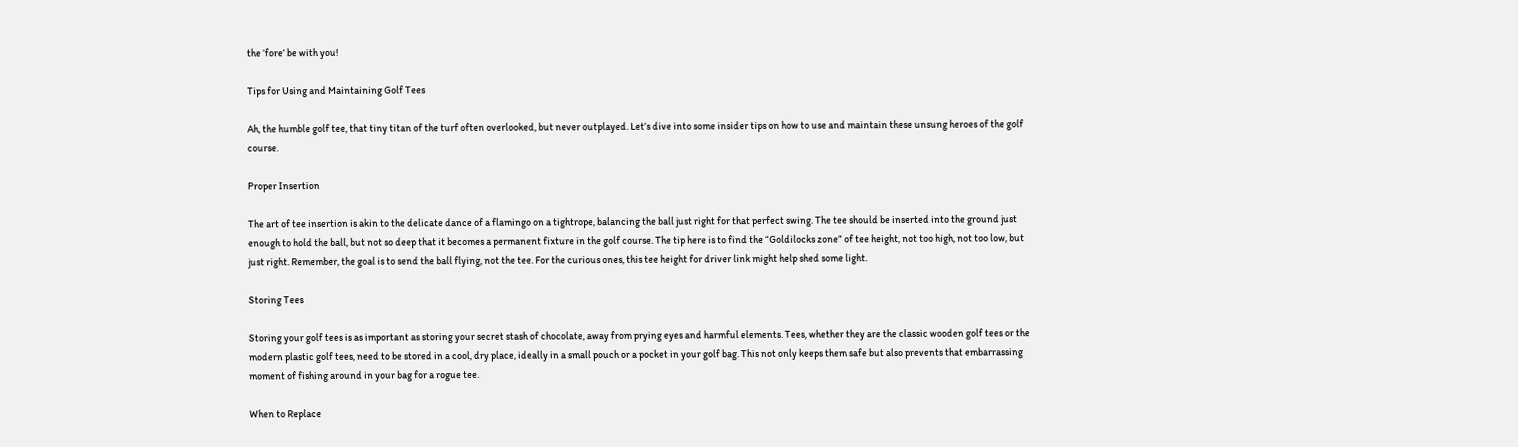the ‘fore’ be with you!

Tips for Using and Maintaining Golf Tees

Ah, the humble golf tee, that tiny titan of the turf often overlooked, but never outplayed. Let’s dive into some insider tips on how to use and maintain these unsung heroes of the golf course.

Proper Insertion

The art of tee insertion is akin to the delicate dance of a flamingo on a tightrope, balancing the ball just right for that perfect swing. The tee should be inserted into the ground just enough to hold the ball, but not so deep that it becomes a permanent fixture in the golf course. The tip here is to find the “Goldilocks zone” of tee height, not too high, not too low, but just right. Remember, the goal is to send the ball flying, not the tee. For the curious ones, this tee height for driver link might help shed some light.

Storing Tees

Storing your golf tees is as important as storing your secret stash of chocolate, away from prying eyes and harmful elements. Tees, whether they are the classic wooden golf tees or the modern plastic golf tees, need to be stored in a cool, dry place, ideally in a small pouch or a pocket in your golf bag. This not only keeps them safe but also prevents that embarrassing moment of fishing around in your bag for a rogue tee.

When to Replace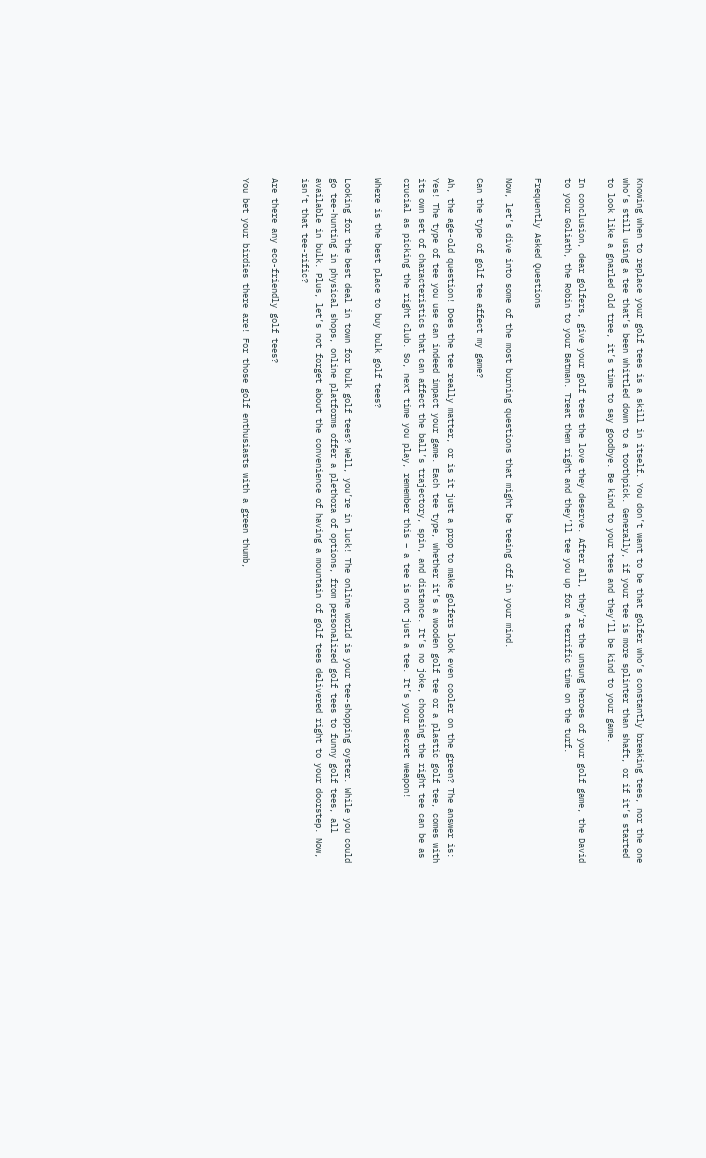Knowing when to replace your golf tees is a skill in itself. You don’t want to be that golfer who’s constantly breaking tees, nor the one who’s still using a tee that’s been whittled down to a toothpick. Generally, if your tee is more splinter than shaft, or if it’s started to look like a gnarled old tree, it’s time to say goodbye. Be kind to your tees and they’ll be kind to your game.

In conclusion, dear golfers, give your golf tees the love they deserve. After all, they’re the unsung heroes of your golf game, the David to your Goliath, the Robin to your Batman. Treat them right and they’ll tee you up for a terrific time on the turf.

Frequently Asked Questions

Now, let’s dive into some of the most burning questions that might be teeing off in your mind.

Can the type of golf tee affect my game?

Ah, the age-old question! Does the tee really matter, or is it just a prop to make golfers look even cooler on the green? The answer is: Yes! The type of tee you use can indeed impact your game. Each tee type, whether it’s a wooden golf tee or a plastic golf tee, comes with its own set of characteristics that can affect the ball’s trajectory, spin, and distance. It’s no joke, choosing the right tee can be as crucial as picking the right club. So, next time you play, remember this – a tee is not just a tee. It’s your secret weapon!

Where is the best place to buy bulk golf tees?

Looking for the best deal in town for bulk golf tees? Well, you’re in luck! The online world is your tee-shopping oyster. While you could go tee-hunting in physical shops, online platforms offer a plethora of options, from personalized golf tees to funny golf tees, all available in bulk. Plus, let’s not forget about the convenience of having a mountain of golf tees delivered right to your doorstep. Now, isn’t that tee-rific?

Are there any eco-friendly golf tees?

You bet your birdies there are! For those golf enthusiasts with a green thumb,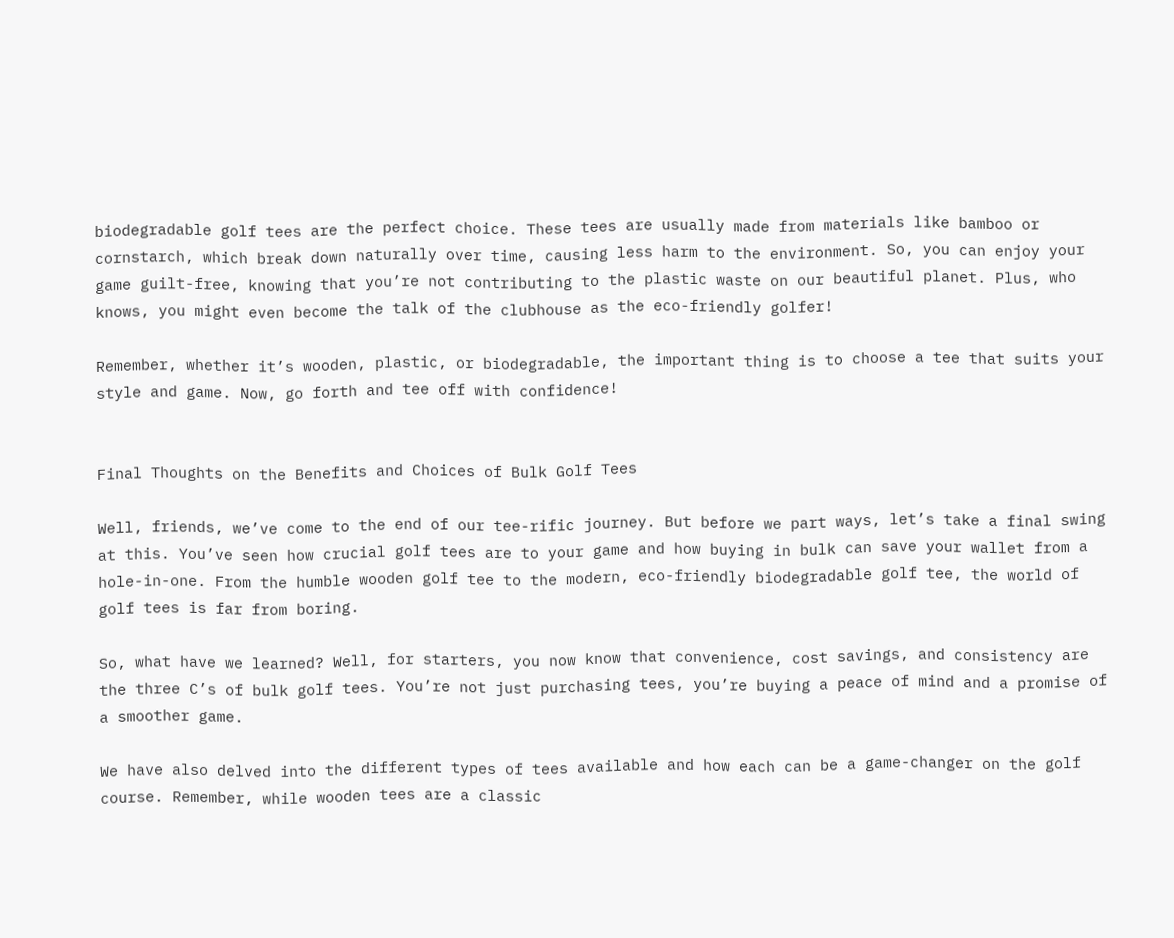biodegradable golf tees are the perfect choice. These tees are usually made from materials like bamboo or cornstarch, which break down naturally over time, causing less harm to the environment. So, you can enjoy your game guilt-free, knowing that you’re not contributing to the plastic waste on our beautiful planet. Plus, who knows, you might even become the talk of the clubhouse as the eco-friendly golfer!

Remember, whether it’s wooden, plastic, or biodegradable, the important thing is to choose a tee that suits your style and game. Now, go forth and tee off with confidence!


Final Thoughts on the Benefits and Choices of Bulk Golf Tees

Well, friends, we’ve come to the end of our tee-rific journey. But before we part ways, let’s take a final swing at this. You’ve seen how crucial golf tees are to your game and how buying in bulk can save your wallet from a hole-in-one. From the humble wooden golf tee to the modern, eco-friendly biodegradable golf tee, the world of golf tees is far from boring.

So, what have we learned? Well, for starters, you now know that convenience, cost savings, and consistency are the three C’s of bulk golf tees. You’re not just purchasing tees, you’re buying a peace of mind and a promise of a smoother game.

We have also delved into the different types of tees available and how each can be a game-changer on the golf course. Remember, while wooden tees are a classic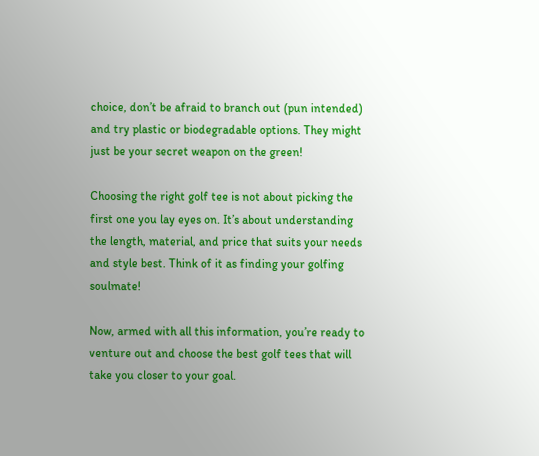choice, don’t be afraid to branch out (pun intended) and try plastic or biodegradable options. They might just be your secret weapon on the green!

Choosing the right golf tee is not about picking the first one you lay eyes on. It’s about understanding the length, material, and price that suits your needs and style best. Think of it as finding your golfing soulmate!

Now, armed with all this information, you’re ready to venture out and choose the best golf tees that will take you closer to your goal.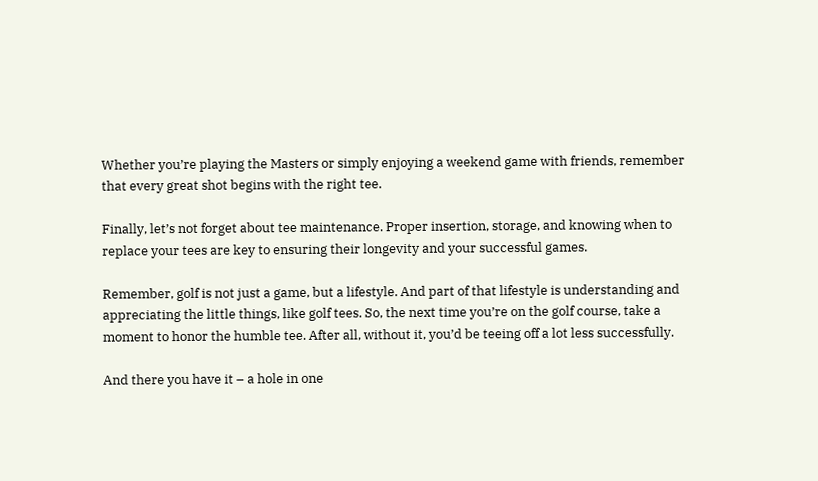Whether you’re playing the Masters or simply enjoying a weekend game with friends, remember that every great shot begins with the right tee.

Finally, let’s not forget about tee maintenance. Proper insertion, storage, and knowing when to replace your tees are key to ensuring their longevity and your successful games.

Remember, golf is not just a game, but a lifestyle. And part of that lifestyle is understanding and appreciating the little things, like golf tees. So, the next time you’re on the golf course, take a moment to honor the humble tee. After all, without it, you’d be teeing off a lot less successfully.

And there you have it – a hole in one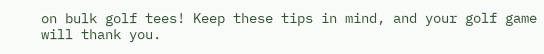on bulk golf tees! Keep these tips in mind, and your golf game will thank you.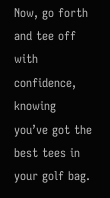Now, go forth and tee off with confidence, knowing you’ve got the best tees in your golf bag.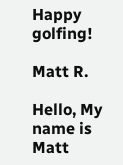Happy golfing!

Matt R.

Hello, My name is Matt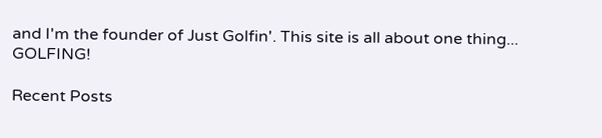and I'm the founder of Just Golfin'. This site is all about one thing... GOLFING!

Recent Posts